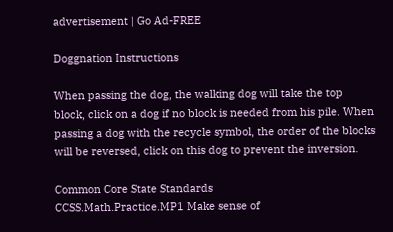advertisement | Go Ad-FREE

Doggnation Instructions

When passing the dog, the walking dog will take the top block, click on a dog if no block is needed from his pile. When passing a dog with the recycle symbol, the order of the blocks will be reversed, click on this dog to prevent the inversion.

Common Core State Standards
CCSS.Math.Practice.MP1 Make sense of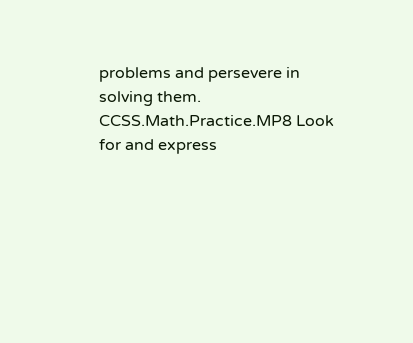problems and persevere in solving them.
CCSS.Math.Practice.MP8 Look for and express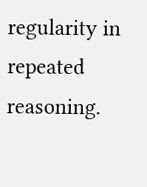regularity in repeated reasoning.